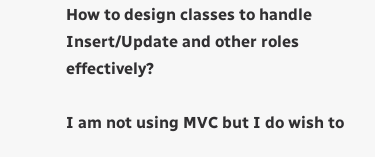How to design classes to handle Insert/Update and other roles effectively?

I am not using MVC but I do wish to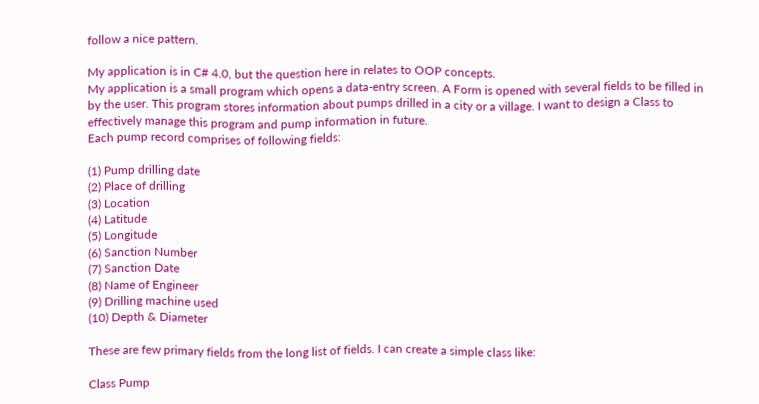follow a nice pattern.

My application is in C# 4.0, but the question here in relates to OOP concepts.
My application is a small program which opens a data-entry screen. A Form is opened with several fields to be filled in by the user. This program stores information about pumps drilled in a city or a village. I want to design a Class to effectively manage this program and pump information in future.
Each pump record comprises of following fields:

(1) Pump drilling date
(2) Place of drilling
(3) Location
(4) Latitude
(5) Longitude
(6) Sanction Number
(7) Sanction Date
(8) Name of Engineer
(9) Drilling machine used
(10) Depth & Diameter

These are few primary fields from the long list of fields. I can create a simple class like:

Class Pump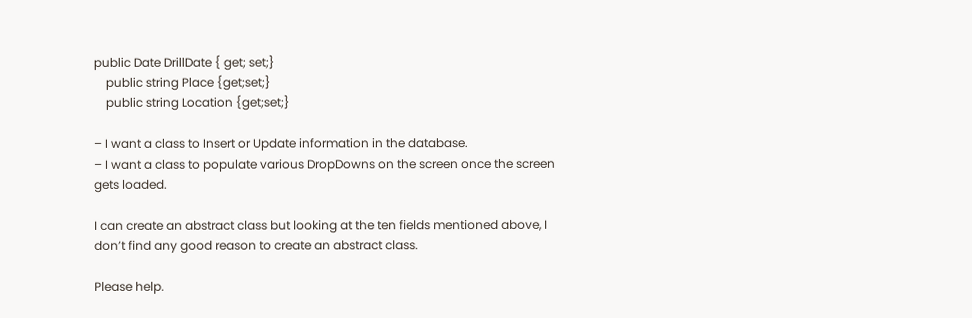public Date DrillDate { get; set;}
    public string Place {get;set;}
    public string Location {get;set;}

– I want a class to Insert or Update information in the database.
– I want a class to populate various DropDowns on the screen once the screen gets loaded.

I can create an abstract class but looking at the ten fields mentioned above, I don’t find any good reason to create an abstract class.

Please help.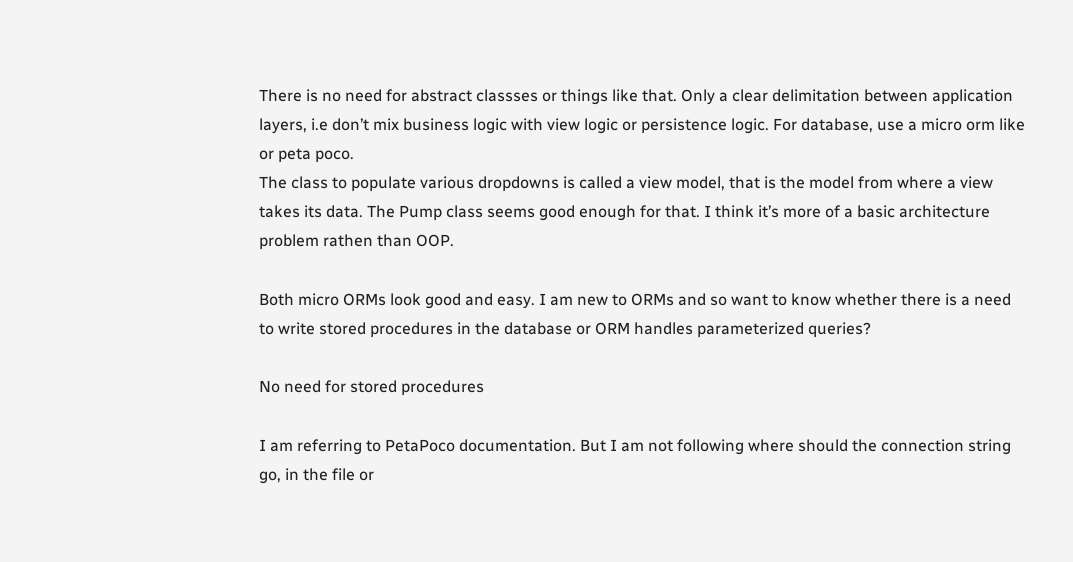There is no need for abstract classses or things like that. Only a clear delimitation between application layers, i.e don’t mix business logic with view logic or persistence logic. For database, use a micro orm like or peta poco.
The class to populate various dropdowns is called a view model, that is the model from where a view takes its data. The Pump class seems good enough for that. I think it’s more of a basic architecture problem rathen than OOP.

Both micro ORMs look good and easy. I am new to ORMs and so want to know whether there is a need to write stored procedures in the database or ORM handles parameterized queries?

No need for stored procedures

I am referring to PetaPoco documentation. But I am not following where should the connection string go, in the file or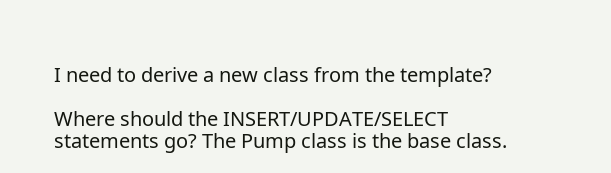I need to derive a new class from the template?

Where should the INSERT/UPDATE/SELECT statements go? The Pump class is the base class.